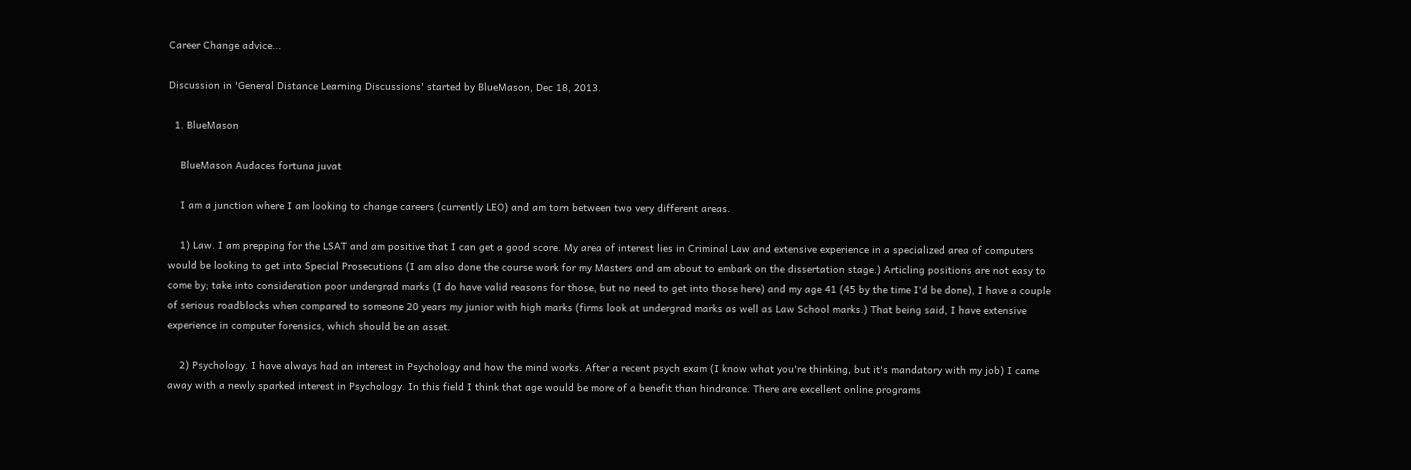Career Change advice...

Discussion in 'General Distance Learning Discussions' started by BlueMason, Dec 18, 2013.

  1. BlueMason

    BlueMason Audaces fortuna juvat

    I am a junction where I am looking to change careers (currently LEO) and am torn between two very different areas.

    1) Law. I am prepping for the LSAT and am positive that I can get a good score. My area of interest lies in Criminal Law and extensive experience in a specialized area of computers would be looking to get into Special Prosecutions (I am also done the course work for my Masters and am about to embark on the dissertation stage.) Articling positions are not easy to come by; take into consideration poor undergrad marks (I do have valid reasons for those, but no need to get into those here) and my age 41 (45 by the time I'd be done), I have a couple of serious roadblocks when compared to someone 20 years my junior with high marks (firms look at undergrad marks as well as Law School marks.) That being said, I have extensive experience in computer forensics, which should be an asset.

    2) Psychology. I have always had an interest in Psychology and how the mind works. After a recent psych exam (I know what you're thinking, but it's mandatory with my job) I came away with a newly sparked interest in Psychology. In this field I think that age would be more of a benefit than hindrance. There are excellent online programs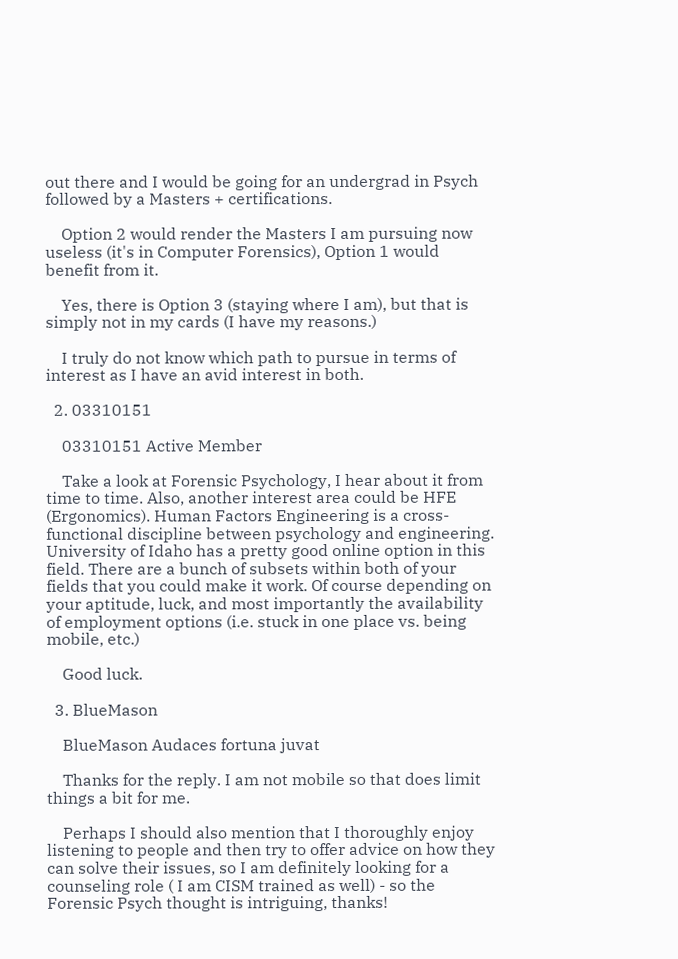out there and I would be going for an undergrad in Psych followed by a Masters + certifications.

    Option 2 would render the Masters I am pursuing now useless (it's in Computer Forensics), Option 1 would benefit from it.

    Yes, there is Option 3 (staying where I am), but that is simply not in my cards (I have my reasons.)

    I truly do not know which path to pursue in terms of interest as I have an avid interest in both.

  2. 03310151

    03310151 Active Member

    Take a look at Forensic Psychology, I hear about it from time to time. Also, another interest area could be HFE (Ergonomics). Human Factors Engineering is a cross-functional discipline between psychology and engineering. University of Idaho has a pretty good online option in this field. There are a bunch of subsets within both of your fields that you could make it work. Of course depending on your aptitude, luck, and most importantly the availability of employment options (i.e. stuck in one place vs. being mobile, etc.)

    Good luck.

  3. BlueMason

    BlueMason Audaces fortuna juvat

    Thanks for the reply. I am not mobile so that does limit things a bit for me.

    Perhaps I should also mention that I thoroughly enjoy listening to people and then try to offer advice on how they can solve their issues, so I am definitely looking for a counseling role ( I am CISM trained as well) - so the Forensic Psych thought is intriguing, thanks!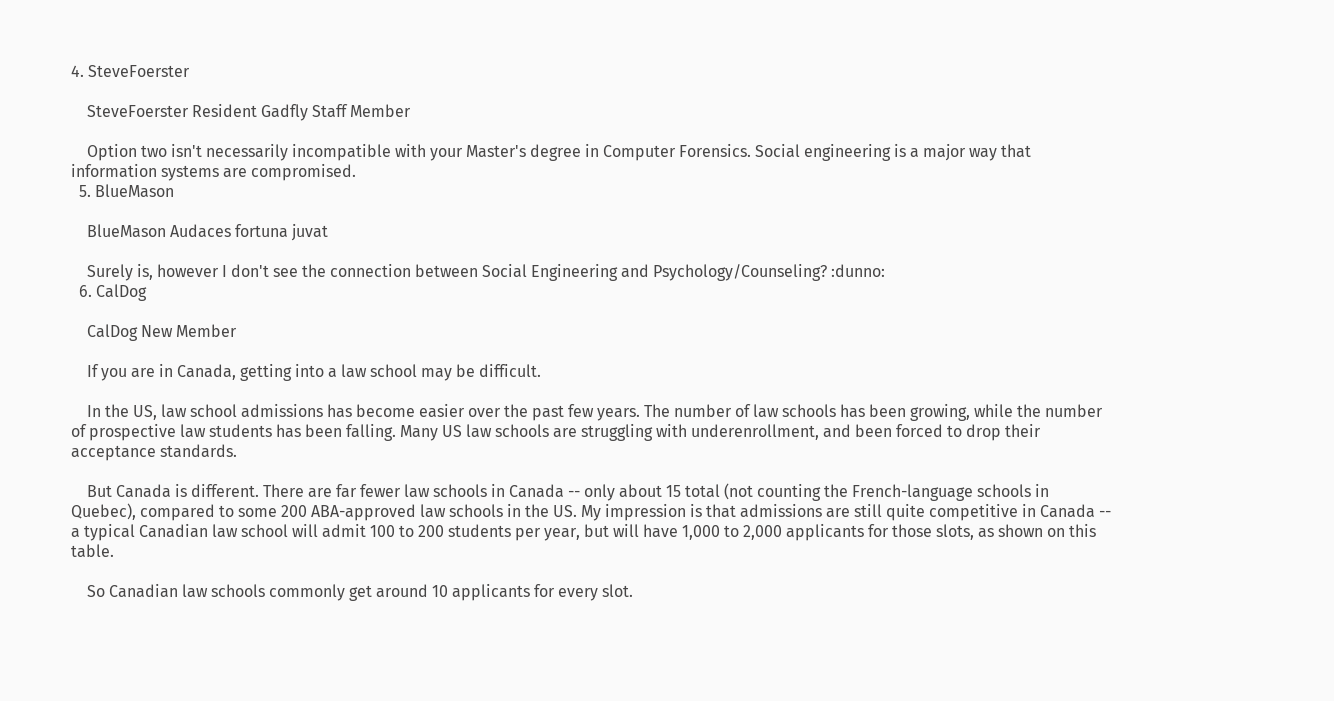4. SteveFoerster

    SteveFoerster Resident Gadfly Staff Member

    Option two isn't necessarily incompatible with your Master's degree in Computer Forensics. Social engineering is a major way that information systems are compromised.
  5. BlueMason

    BlueMason Audaces fortuna juvat

    Surely is, however I don't see the connection between Social Engineering and Psychology/Counseling? :dunno:
  6. CalDog

    CalDog New Member

    If you are in Canada, getting into a law school may be difficult.

    In the US, law school admissions has become easier over the past few years. The number of law schools has been growing, while the number of prospective law students has been falling. Many US law schools are struggling with underenrollment, and been forced to drop their acceptance standards.

    But Canada is different. There are far fewer law schools in Canada -- only about 15 total (not counting the French-language schools in Quebec), compared to some 200 ABA-approved law schools in the US. My impression is that admissions are still quite competitive in Canada -- a typical Canadian law school will admit 100 to 200 students per year, but will have 1,000 to 2,000 applicants for those slots, as shown on this table.

    So Canadian law schools commonly get around 10 applicants for every slot.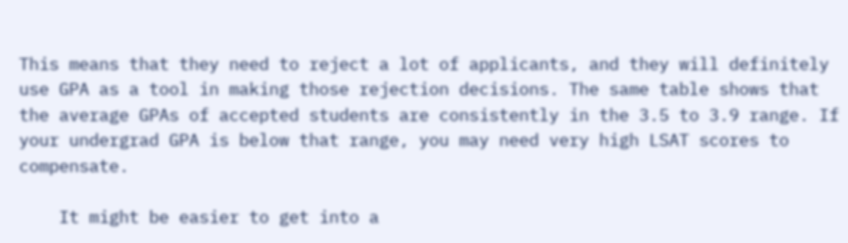This means that they need to reject a lot of applicants, and they will definitely use GPA as a tool in making those rejection decisions. The same table shows that the average GPAs of accepted students are consistently in the 3.5 to 3.9 range. If your undergrad GPA is below that range, you may need very high LSAT scores to compensate.

    It might be easier to get into a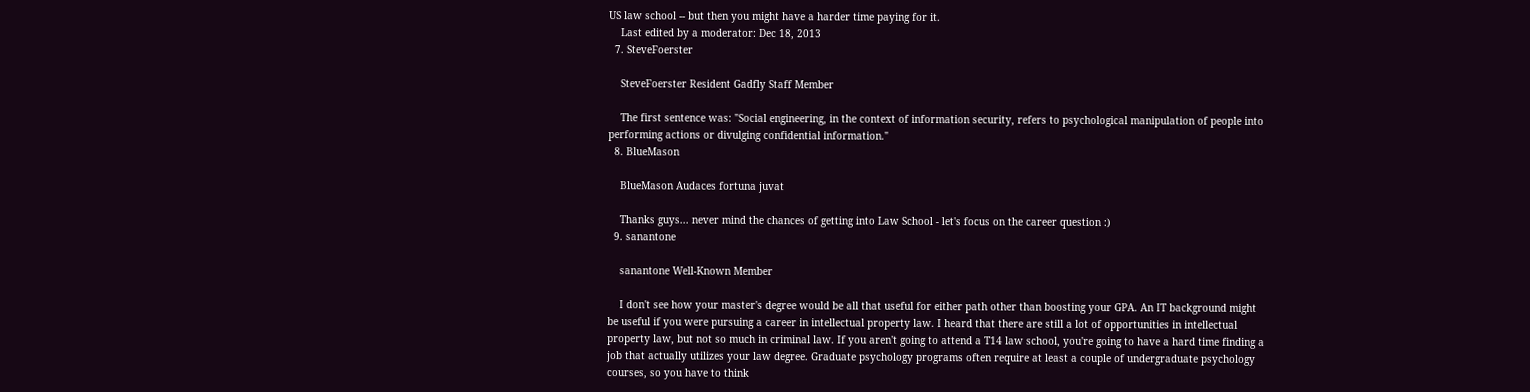US law school -- but then you might have a harder time paying for it.
    Last edited by a moderator: Dec 18, 2013
  7. SteveFoerster

    SteveFoerster Resident Gadfly Staff Member

    The first sentence was: "Social engineering, in the context of information security, refers to psychological manipulation of people into performing actions or divulging confidential information."
  8. BlueMason

    BlueMason Audaces fortuna juvat

    Thanks guys... never mind the chances of getting into Law School - let's focus on the career question :)
  9. sanantone

    sanantone Well-Known Member

    I don't see how your master's degree would be all that useful for either path other than boosting your GPA. An IT background might be useful if you were pursuing a career in intellectual property law. I heard that there are still a lot of opportunities in intellectual property law, but not so much in criminal law. If you aren't going to attend a T14 law school, you're going to have a hard time finding a job that actually utilizes your law degree. Graduate psychology programs often require at least a couple of undergraduate psychology courses, so you have to think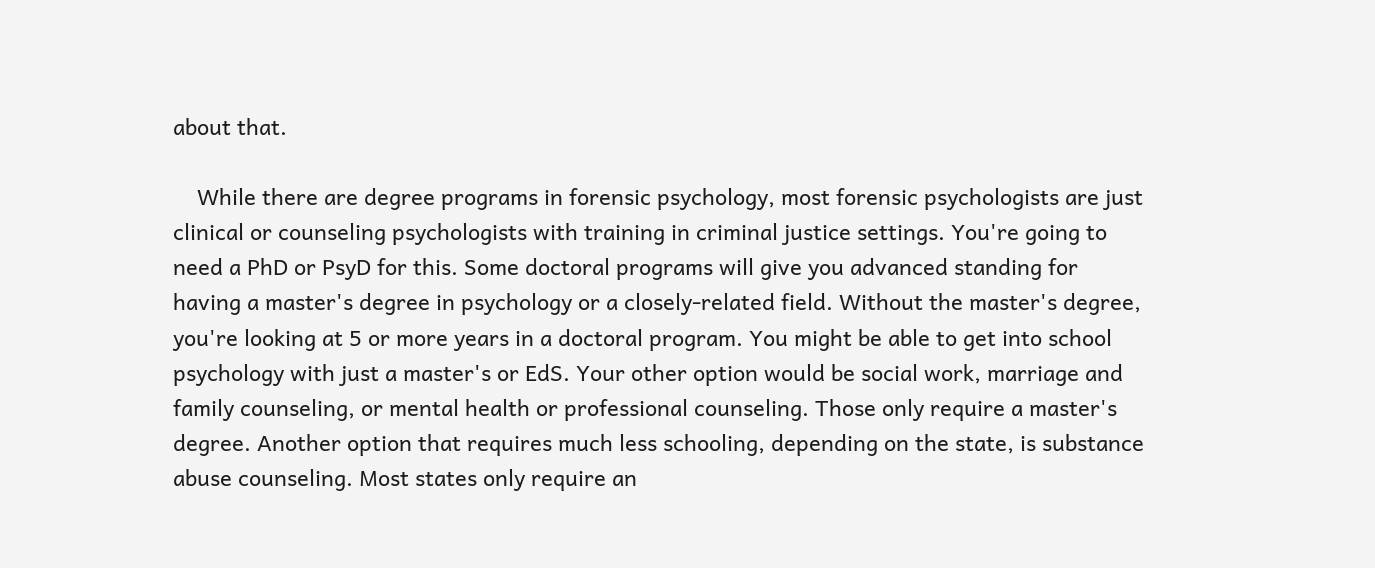about that.

    While there are degree programs in forensic psychology, most forensic psychologists are just clinical or counseling psychologists with training in criminal justice settings. You're going to need a PhD or PsyD for this. Some doctoral programs will give you advanced standing for having a master's degree in psychology or a closely-related field. Without the master's degree, you're looking at 5 or more years in a doctoral program. You might be able to get into school psychology with just a master's or EdS. Your other option would be social work, marriage and family counseling, or mental health or professional counseling. Those only require a master's degree. Another option that requires much less schooling, depending on the state, is substance abuse counseling. Most states only require an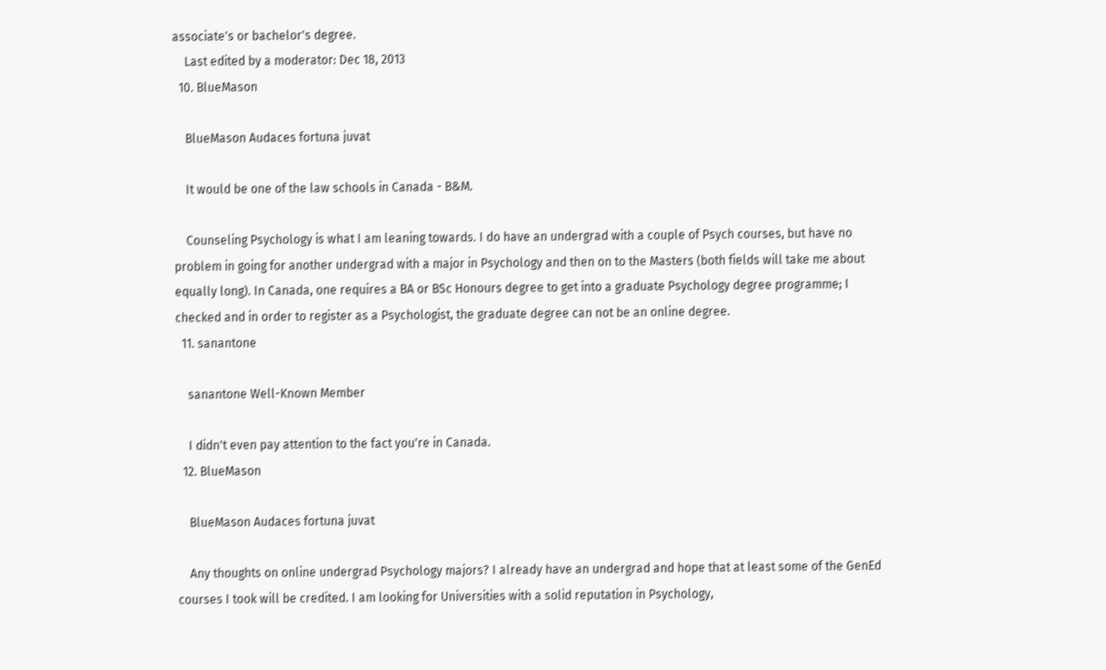associate's or bachelor's degree.
    Last edited by a moderator: Dec 18, 2013
  10. BlueMason

    BlueMason Audaces fortuna juvat

    It would be one of the law schools in Canada - B&M.

    Counseling Psychology is what I am leaning towards. I do have an undergrad with a couple of Psych courses, but have no problem in going for another undergrad with a major in Psychology and then on to the Masters (both fields will take me about equally long). In Canada, one requires a BA or BSc Honours degree to get into a graduate Psychology degree programme; I checked and in order to register as a Psychologist, the graduate degree can not be an online degree.
  11. sanantone

    sanantone Well-Known Member

    I didn't even pay attention to the fact you're in Canada.
  12. BlueMason

    BlueMason Audaces fortuna juvat

    Any thoughts on online undergrad Psychology majors? I already have an undergrad and hope that at least some of the GenEd courses I took will be credited. I am looking for Universities with a solid reputation in Psychology,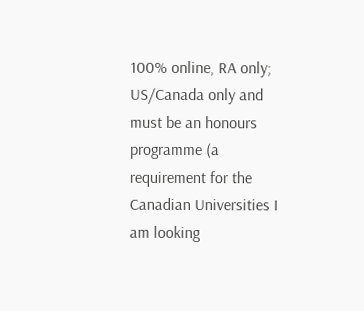100% online, RA only; US/Canada only and must be an honours programme (a requirement for the Canadian Universities I am looking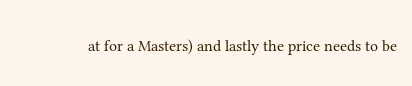at for a Masters) and lastly the price needs to be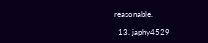reasonable.

  13. japhy4529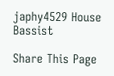japhy4529 House Bassist

Share This Page